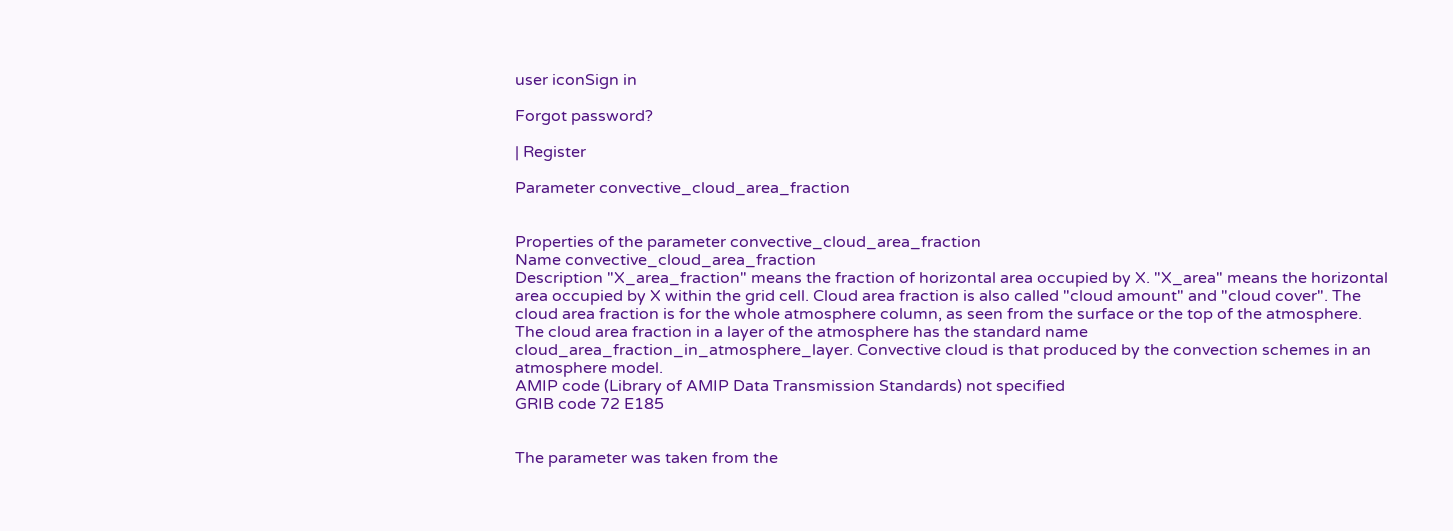user iconSign in

Forgot password?

| Register

Parameter convective_cloud_area_fraction


Properties of the parameter convective_cloud_area_fraction
Name convective_cloud_area_fraction
Description "X_area_fraction" means the fraction of horizontal area occupied by X. "X_area" means the horizontal area occupied by X within the grid cell. Cloud area fraction is also called "cloud amount" and "cloud cover". The cloud area fraction is for the whole atmosphere column, as seen from the surface or the top of the atmosphere. The cloud area fraction in a layer of the atmosphere has the standard name cloud_area_fraction_in_atmosphere_layer. Convective cloud is that produced by the convection schemes in an atmosphere model.
AMIP code (Library of AMIP Data Transmission Standards) not specified
GRIB code 72 E185


The parameter was taken from the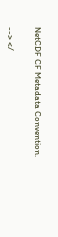NetCDF CF Metadata Convention.

--> </